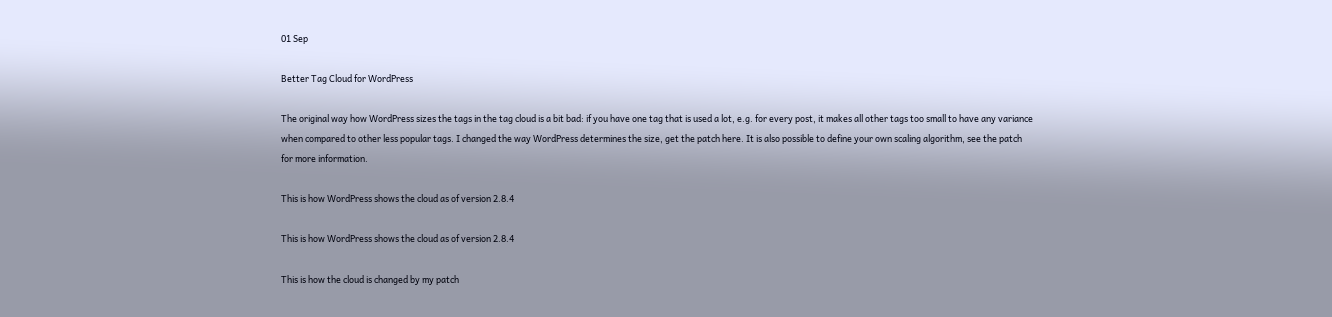01 Sep

Better Tag Cloud for WordPress

The original way how WordPress sizes the tags in the tag cloud is a bit bad: if you have one tag that is used a lot, e.g. for every post, it makes all other tags too small to have any variance when compared to other less popular tags. I changed the way WordPress determines the size, get the patch here. It is also possible to define your own scaling algorithm, see the patch for more information.

This is how WordPress shows the cloud as of version 2.8.4

This is how WordPress shows the cloud as of version 2.8.4

This is how the cloud is changed by my patch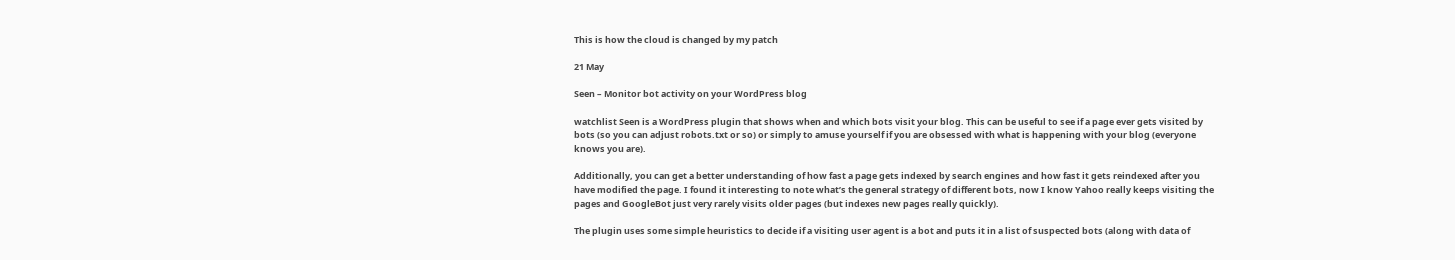This is how the cloud is changed by my patch

21 May

Seen – Monitor bot activity on your WordPress blog

watchlist Seen is a WordPress plugin that shows when and which bots visit your blog. This can be useful to see if a page ever gets visited by bots (so you can adjust robots.txt or so) or simply to amuse yourself if you are obsessed with what is happening with your blog (everyone knows you are).

Additionally, you can get a better understanding of how fast a page gets indexed by search engines and how fast it gets reindexed after you have modified the page. I found it interesting to note what’s the general strategy of different bots, now I know Yahoo really keeps visiting the pages and GoogleBot just very rarely visits older pages (but indexes new pages really quickly).

The plugin uses some simple heuristics to decide if a visiting user agent is a bot and puts it in a list of suspected bots (along with data of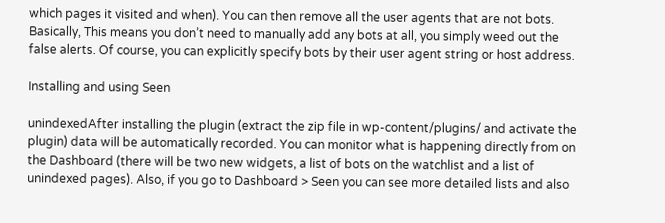which pages it visited and when). You can then remove all the user agents that are not bots. Basically, This means you don’t need to manually add any bots at all, you simply weed out the false alerts. Of course, you can explicitly specify bots by their user agent string or host address.

Installing and using Seen

unindexedAfter installing the plugin (extract the zip file in wp-content/plugins/ and activate the plugin) data will be automatically recorded. You can monitor what is happening directly from on the Dashboard (there will be two new widgets, a list of bots on the watchlist and a list of unindexed pages). Also, if you go to Dashboard > Seen you can see more detailed lists and also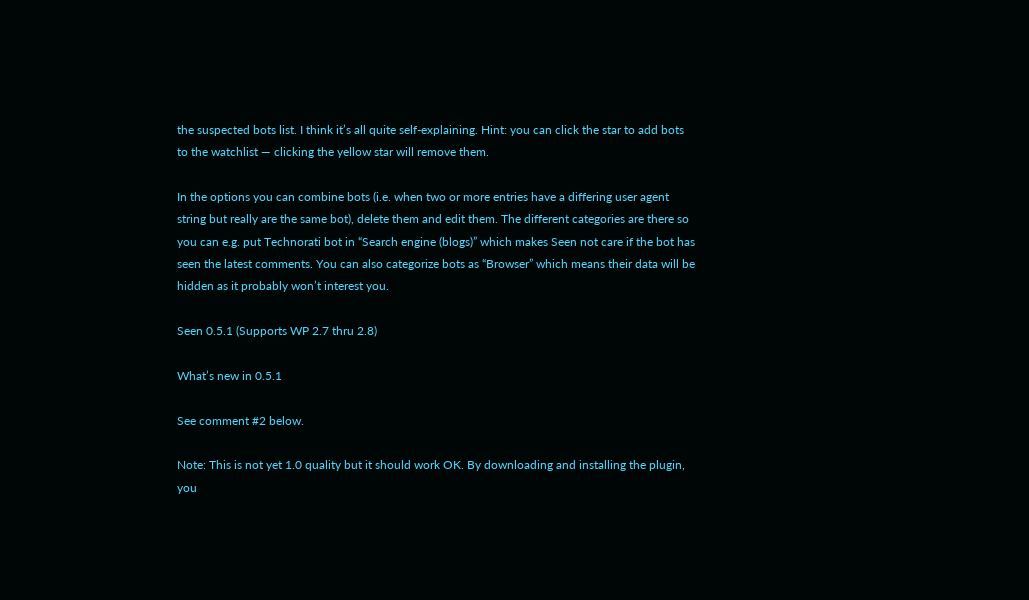the suspected bots list. I think it’s all quite self-explaining. Hint: you can click the star to add bots to the watchlist — clicking the yellow star will remove them.

In the options you can combine bots (i.e. when two or more entries have a differing user agent string but really are the same bot), delete them and edit them. The different categories are there so you can e.g. put Technorati bot in “Search engine (blogs)” which makes Seen not care if the bot has seen the latest comments. You can also categorize bots as “Browser” which means their data will be hidden as it probably won’t interest you.

Seen 0.5.1 (Supports WP 2.7 thru 2.8)

What’s new in 0.5.1

See comment #2 below.

Note: This is not yet 1.0 quality but it should work OK. By downloading and installing the plugin, you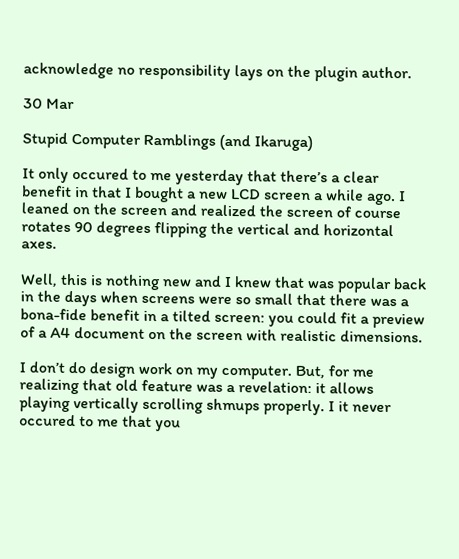acknowledge no responsibility lays on the plugin author.

30 Mar

Stupid Computer Ramblings (and Ikaruga)

It only occured to me yesterday that there’s a clear benefit in that I bought a new LCD screen a while ago. I leaned on the screen and realized the screen of course rotates 90 degrees flipping the vertical and horizontal axes.

Well, this is nothing new and I knew that was popular back in the days when screens were so small that there was a bona-fide benefit in a tilted screen: you could fit a preview of a A4 document on the screen with realistic dimensions.

I don’t do design work on my computer. But, for me realizing that old feature was a revelation: it allows playing vertically scrolling shmups properly. I it never occured to me that you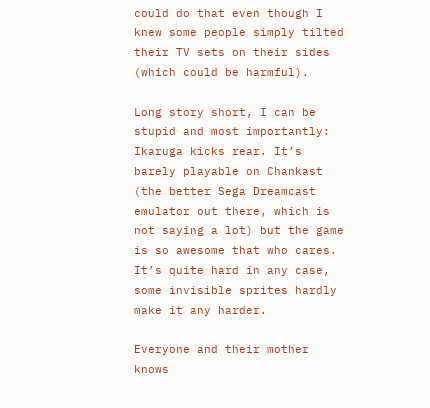could do that even though I knew some people simply tilted their TV sets on their sides (which could be harmful).

Long story short, I can be stupid and most importantly: Ikaruga kicks rear. It’s barely playable on Chankast (the better Sega Dreamcast emulator out there, which is not saying a lot) but the game is so awesome that who cares. It’s quite hard in any case, some invisible sprites hardly make it any harder.

Everyone and their mother knows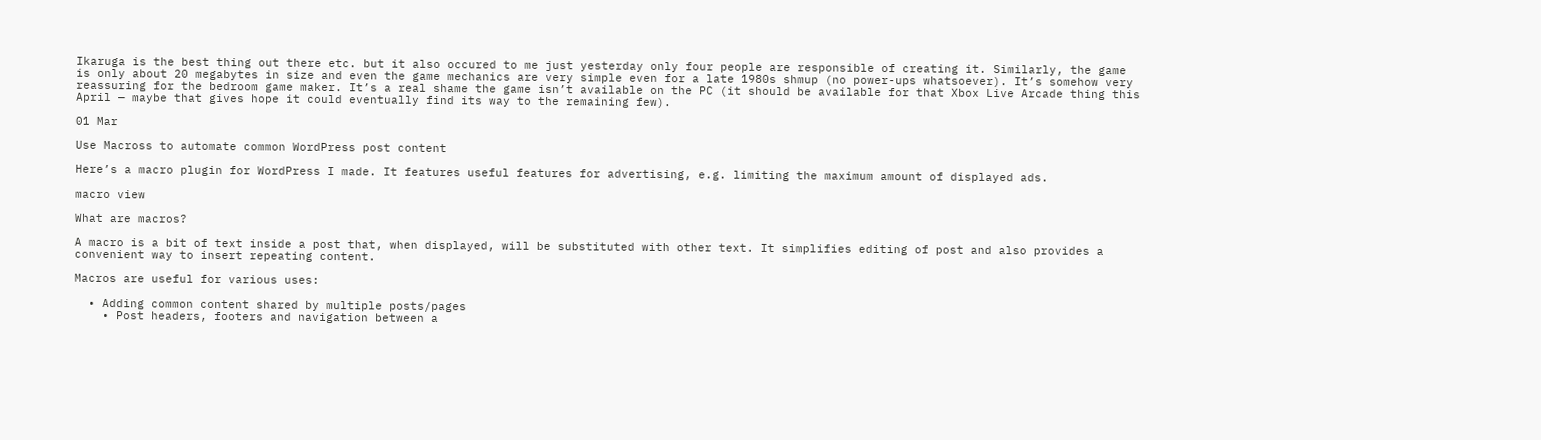Ikaruga is the best thing out there etc. but it also occured to me just yesterday only four people are responsible of creating it. Similarly, the game is only about 20 megabytes in size and even the game mechanics are very simple even for a late 1980s shmup (no power-ups whatsoever). It’s somehow very reassuring for the bedroom game maker. It’s a real shame the game isn’t available on the PC (it should be available for that Xbox Live Arcade thing this April — maybe that gives hope it could eventually find its way to the remaining few).

01 Mar

Use Macross to automate common WordPress post content

Here’s a macro plugin for WordPress I made. It features useful features for advertising, e.g. limiting the maximum amount of displayed ads.

macro view

What are macros?

A macro is a bit of text inside a post that, when displayed, will be substituted with other text. It simplifies editing of post and also provides a convenient way to insert repeating content.

Macros are useful for various uses:

  • Adding common content shared by multiple posts/pages
    • Post headers, footers and navigation between a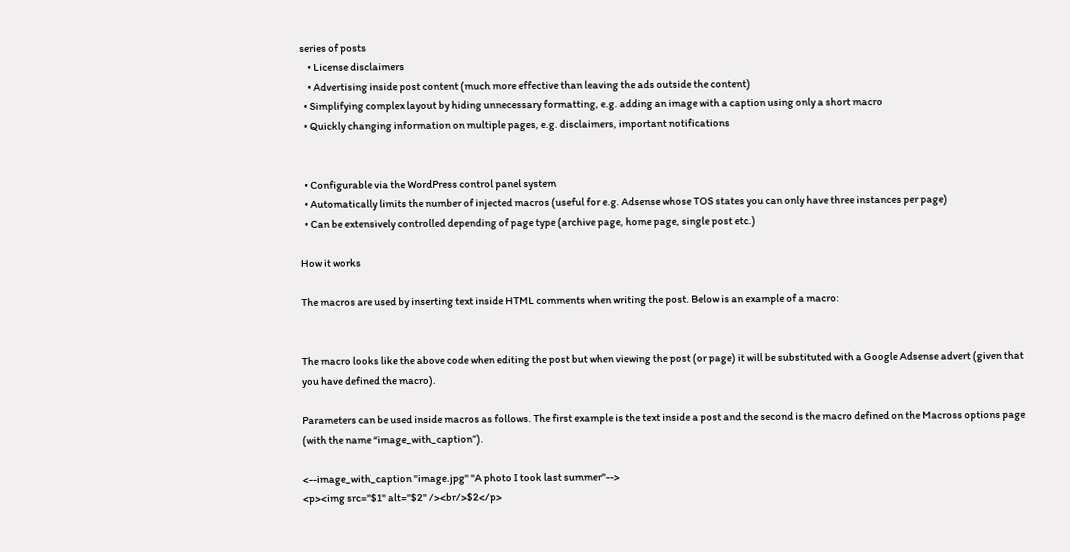series of posts
    • License disclaimers
    • Advertising inside post content (much more effective than leaving the ads outside the content)
  • Simplifying complex layout by hiding unnecessary formatting, e.g. adding an image with a caption using only a short macro
  • Quickly changing information on multiple pages, e.g. disclaimers, important notifications


  • Configurable via the WordPress control panel system
  • Automatically limits the number of injected macros (useful for e.g. Adsense whose TOS states you can only have three instances per page)
  • Can be extensively controlled depending of page type (archive page, home page, single post etc.)

How it works

The macros are used by inserting text inside HTML comments when writing the post. Below is an example of a macro:


The macro looks like the above code when editing the post but when viewing the post (or page) it will be substituted with a Google Adsense advert (given that you have defined the macro).

Parameters can be used inside macros as follows. The first example is the text inside a post and the second is the macro defined on the Macross options page (with the name “image_with_caption”).

<--image_with_caption "image.jpg" "A photo I took last summer"-->
<p><img src="$1" alt="$2" /><br/>$2</p>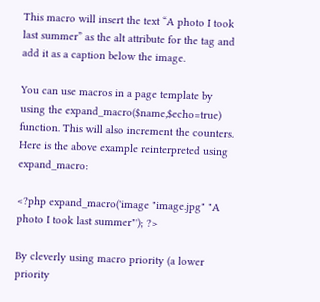This macro will insert the text “A photo I took last summer” as the alt attribute for the tag and add it as a caption below the image.

You can use macros in a page template by using the expand_macro($name,$echo=true) function. This will also increment the counters. Here is the above example reinterpreted using expand_macro:

<?php expand_macro('image "image.jpg" "A photo I took last summer"'); ?>

By cleverly using macro priority (a lower priority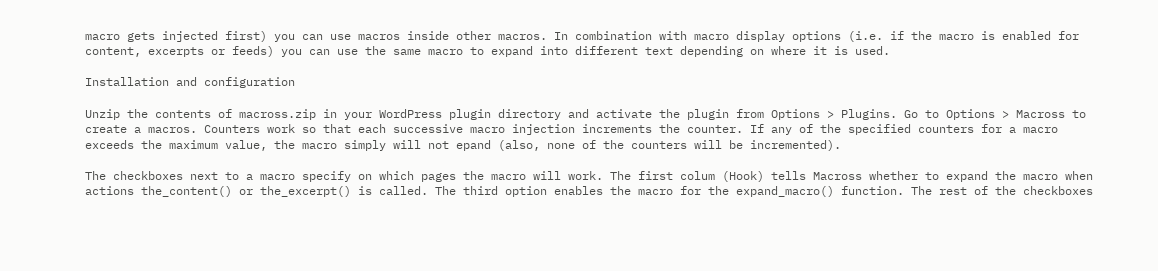macro gets injected first) you can use macros inside other macros. In combination with macro display options (i.e. if the macro is enabled for content, excerpts or feeds) you can use the same macro to expand into different text depending on where it is used.

Installation and configuration

Unzip the contents of macross.zip in your WordPress plugin directory and activate the plugin from Options > Plugins. Go to Options > Macross to create a macros. Counters work so that each successive macro injection increments the counter. If any of the specified counters for a macro exceeds the maximum value, the macro simply will not epand (also, none of the counters will be incremented).

The checkboxes next to a macro specify on which pages the macro will work. The first colum (Hook) tells Macross whether to expand the macro when actions the_content() or the_excerpt() is called. The third option enables the macro for the expand_macro() function. The rest of the checkboxes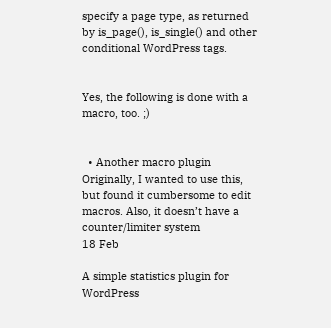specify a page type, as returned by is_page(), is_single() and other conditional WordPress tags.


Yes, the following is done with a macro, too. ;)


  • Another macro plugin Originally, I wanted to use this, but found it cumbersome to edit macros. Also, it doesn’t have a counter/limiter system
18 Feb

A simple statistics plugin for WordPress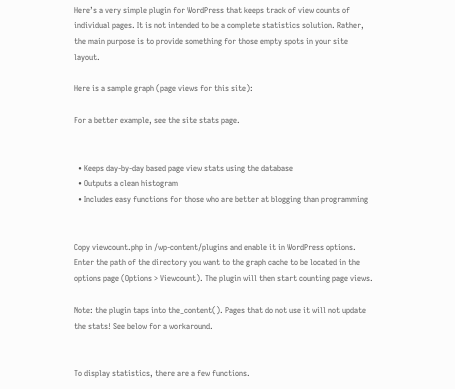Here’s a very simple plugin for WordPress that keeps track of view counts of individual pages. It is not intended to be a complete statistics solution. Rather, the main purpose is to provide something for those empty spots in your site layout.

Here is a sample graph (page views for this site):

For a better example, see the site stats page.


  • Keeps day-by-day based page view stats using the database
  • Outputs a clean histogram
  • Includes easy functions for those who are better at blogging than programming


Copy viewcount.php in /wp-content/plugins and enable it in WordPress options. Enter the path of the directory you want to the graph cache to be located in the options page (Options > Viewcount). The plugin will then start counting page views.

Note: the plugin taps into the_content(). Pages that do not use it will not update the stats! See below for a workaround.


To display statistics, there are a few functions.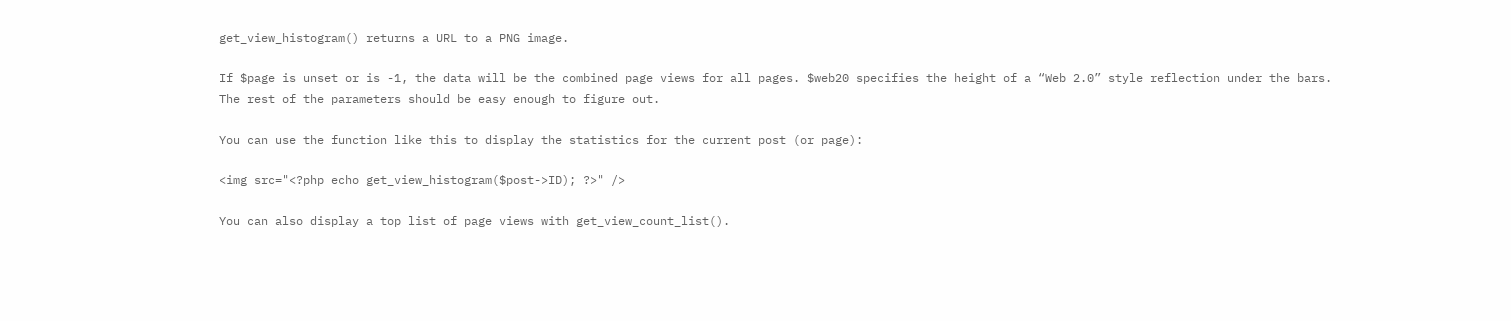get_view_histogram() returns a URL to a PNG image.

If $page is unset or is -1, the data will be the combined page views for all pages. $web20 specifies the height of a “Web 2.0” style reflection under the bars. The rest of the parameters should be easy enough to figure out.

You can use the function like this to display the statistics for the current post (or page):

<img src="<?php echo get_view_histogram($post->ID); ?>" />

You can also display a top list of page views with get_view_count_list().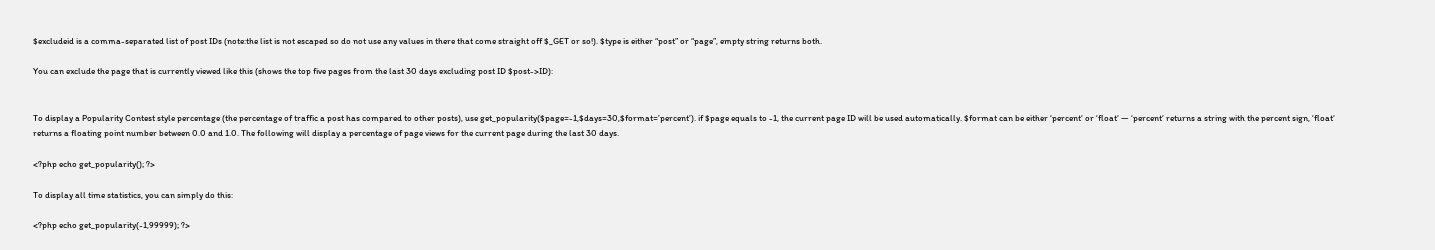$excludeid is a comma-separated list of post IDs (note:the list is not escaped so do not use any values in there that come straight off $_GET or so!). $type is either “post” or “page”, empty string returns both.

You can exclude the page that is currently viewed like this (shows the top five pages from the last 30 days excluding post ID $post->ID):


To display a Popularity Contest style percentage (the percentage of traffic a post has compared to other posts), use get_popularity($page=-1,$days=30,$format=’percent’). if $page equals to -1, the current page ID will be used automatically. $format can be either ‘percent‘ or ‘float‘ — ‘percent‘ returns a string with the percent sign, ‘float‘ returns a floating point number between 0.0 and 1.0. The following will display a percentage of page views for the current page during the last 30 days.

<?php echo get_popularity(); ?>

To display all time statistics, you can simply do this:

<?php echo get_popularity(-1,99999); ?>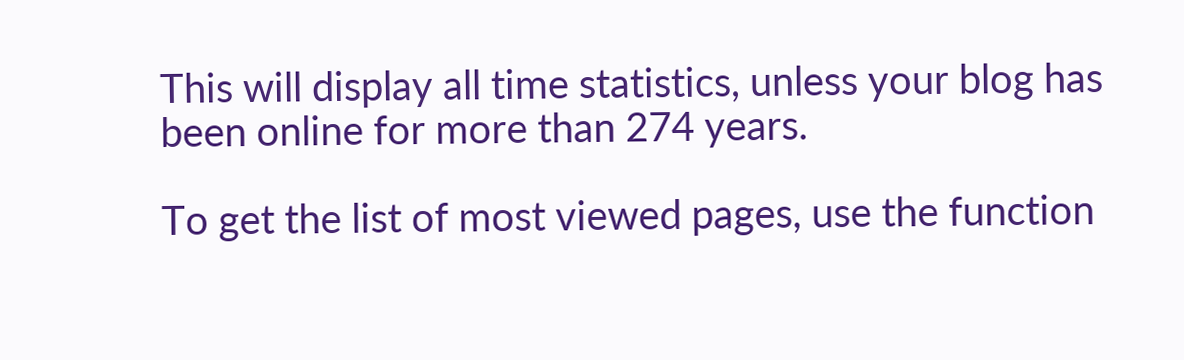This will display all time statistics, unless your blog has been online for more than 274 years.

To get the list of most viewed pages, use the function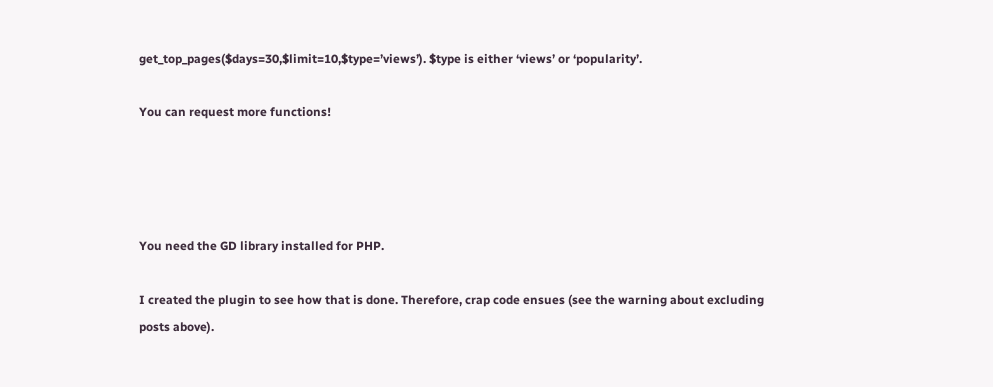get_top_pages($days=30,$limit=10,$type=’views’). $type is either ‘views’ or ‘popularity’.

You can request more functions!




You need the GD library installed for PHP.

I created the plugin to see how that is done. Therefore, crap code ensues (see the warning about excluding posts above).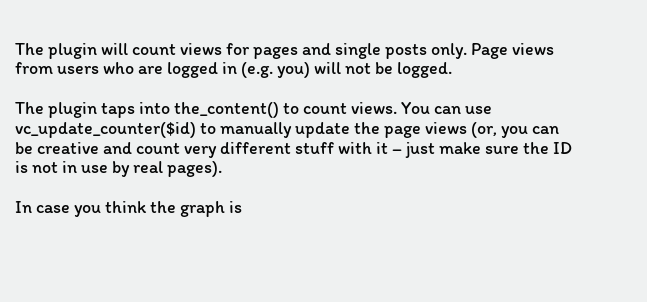The plugin will count views for pages and single posts only. Page views from users who are logged in (e.g. you) will not be logged.

The plugin taps into the_content() to count views. You can use vc_update_counter($id) to manually update the page views (or, you can be creative and count very different stuff with it – just make sure the ID is not in use by real pages).

In case you think the graph is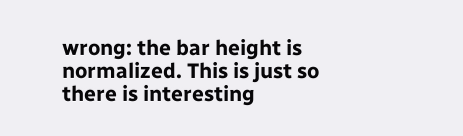wrong: the bar height is normalized. This is just so there is interesting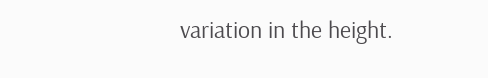variation in the height.